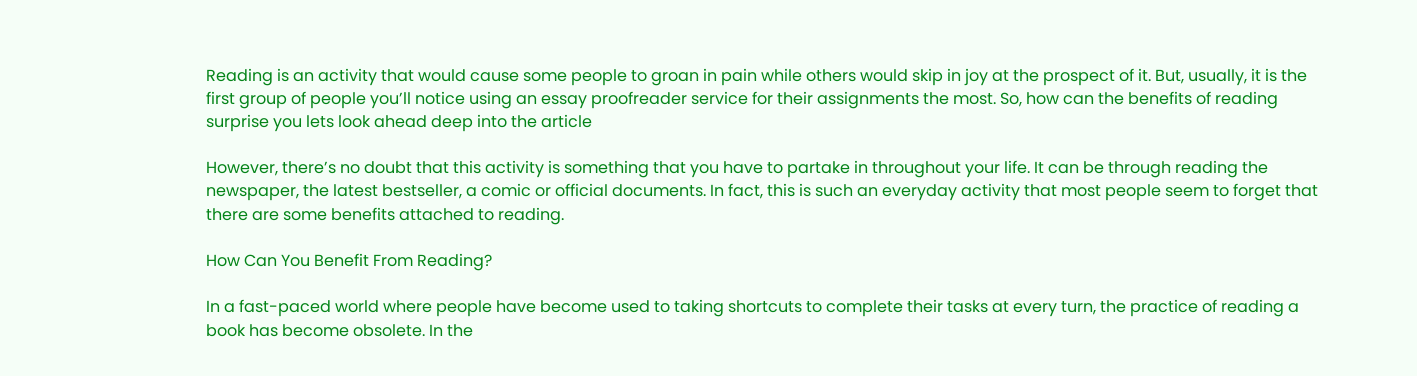Reading is an activity that would cause some people to groan in pain while others would skip in joy at the prospect of it. But, usually, it is the first group of people you’ll notice using an essay proofreader service for their assignments the most. So, how can the benefits of reading surprise you lets look ahead deep into the article

However, there’s no doubt that this activity is something that you have to partake in throughout your life. It can be through reading the newspaper, the latest bestseller, a comic or official documents. In fact, this is such an everyday activity that most people seem to forget that there are some benefits attached to reading.

How Can You Benefit From Reading?

In a fast-paced world where people have become used to taking shortcuts to complete their tasks at every turn, the practice of reading a book has become obsolete. In the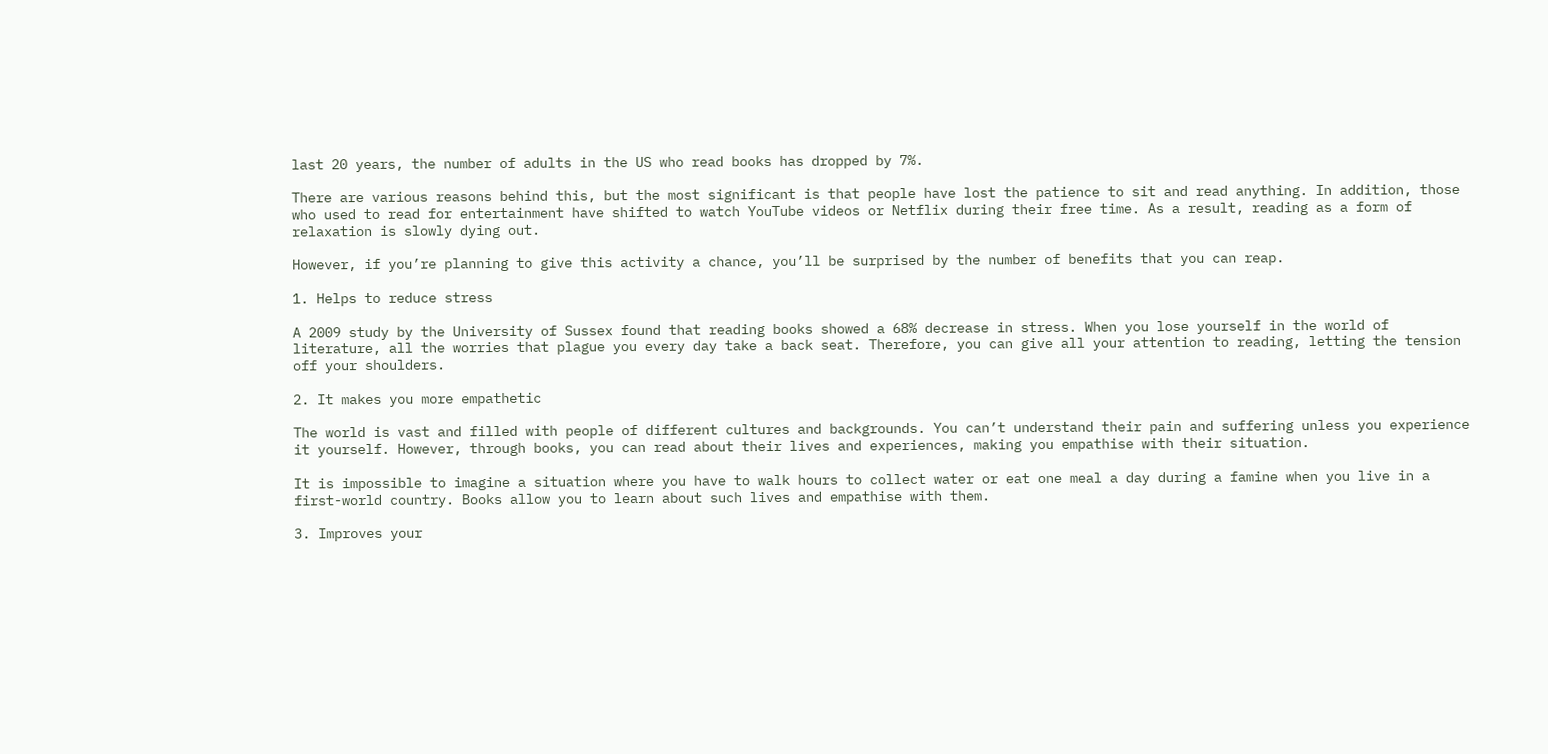last 20 years, the number of adults in the US who read books has dropped by 7%.

There are various reasons behind this, but the most significant is that people have lost the patience to sit and read anything. In addition, those who used to read for entertainment have shifted to watch YouTube videos or Netflix during their free time. As a result, reading as a form of relaxation is slowly dying out.

However, if you’re planning to give this activity a chance, you’ll be surprised by the number of benefits that you can reap.

1. Helps to reduce stress

A 2009 study by the University of Sussex found that reading books showed a 68% decrease in stress. When you lose yourself in the world of literature, all the worries that plague you every day take a back seat. Therefore, you can give all your attention to reading, letting the tension off your shoulders.

2. It makes you more empathetic

The world is vast and filled with people of different cultures and backgrounds. You can’t understand their pain and suffering unless you experience it yourself. However, through books, you can read about their lives and experiences, making you empathise with their situation.

It is impossible to imagine a situation where you have to walk hours to collect water or eat one meal a day during a famine when you live in a first-world country. Books allow you to learn about such lives and empathise with them.

3. Improves your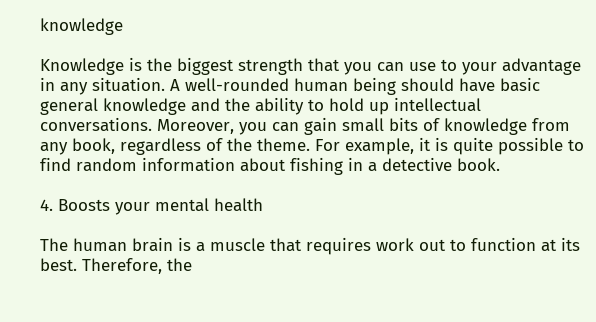knowledge

Knowledge is the biggest strength that you can use to your advantage in any situation. A well-rounded human being should have basic general knowledge and the ability to hold up intellectual conversations. Moreover, you can gain small bits of knowledge from any book, regardless of the theme. For example, it is quite possible to find random information about fishing in a detective book.

4. Boosts your mental health

The human brain is a muscle that requires work out to function at its best. Therefore, the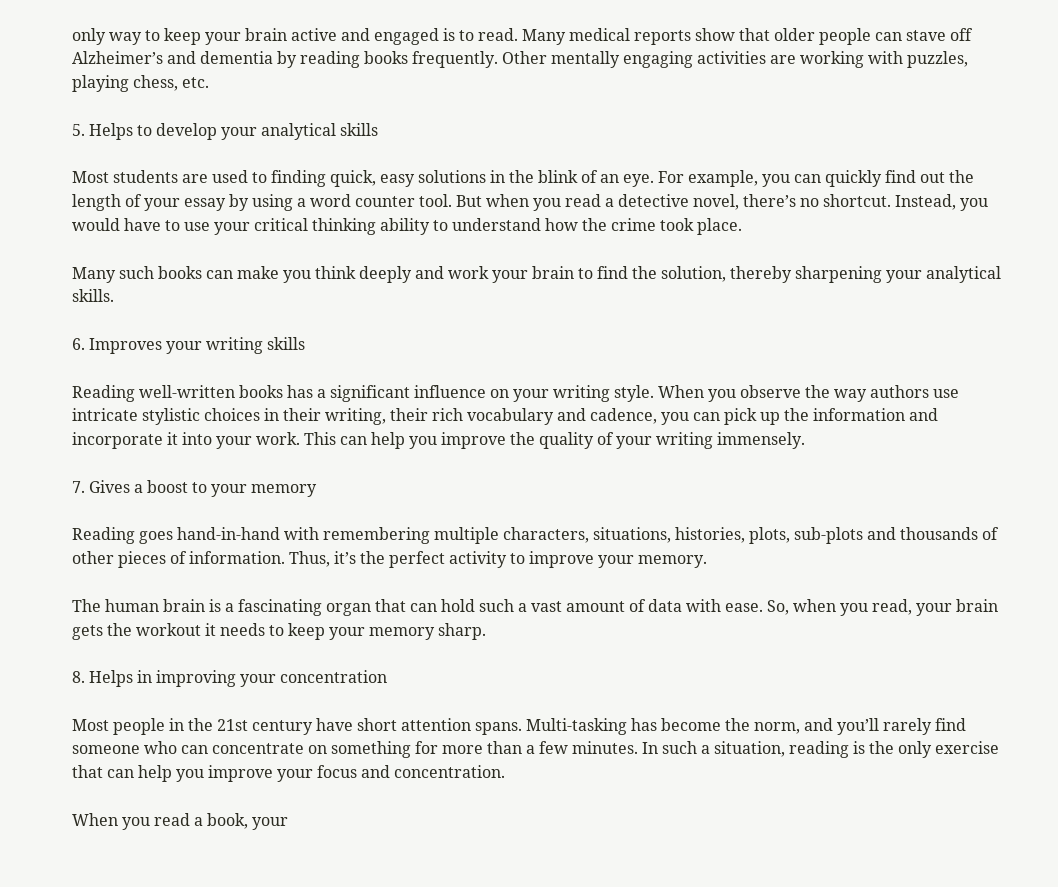only way to keep your brain active and engaged is to read. Many medical reports show that older people can stave off Alzheimer’s and dementia by reading books frequently. Other mentally engaging activities are working with puzzles, playing chess, etc.

5. Helps to develop your analytical skills

Most students are used to finding quick, easy solutions in the blink of an eye. For example, you can quickly find out the length of your essay by using a word counter tool. But when you read a detective novel, there’s no shortcut. Instead, you would have to use your critical thinking ability to understand how the crime took place.

Many such books can make you think deeply and work your brain to find the solution, thereby sharpening your analytical skills.

6. Improves your writing skills

Reading well-written books has a significant influence on your writing style. When you observe the way authors use intricate stylistic choices in their writing, their rich vocabulary and cadence, you can pick up the information and incorporate it into your work. This can help you improve the quality of your writing immensely.

7. Gives a boost to your memory

Reading goes hand-in-hand with remembering multiple characters, situations, histories, plots, sub-plots and thousands of other pieces of information. Thus, it’s the perfect activity to improve your memory.

The human brain is a fascinating organ that can hold such a vast amount of data with ease. So, when you read, your brain gets the workout it needs to keep your memory sharp.

8. Helps in improving your concentration

Most people in the 21st century have short attention spans. Multi-tasking has become the norm, and you’ll rarely find someone who can concentrate on something for more than a few minutes. In such a situation, reading is the only exercise that can help you improve your focus and concentration.

When you read a book, your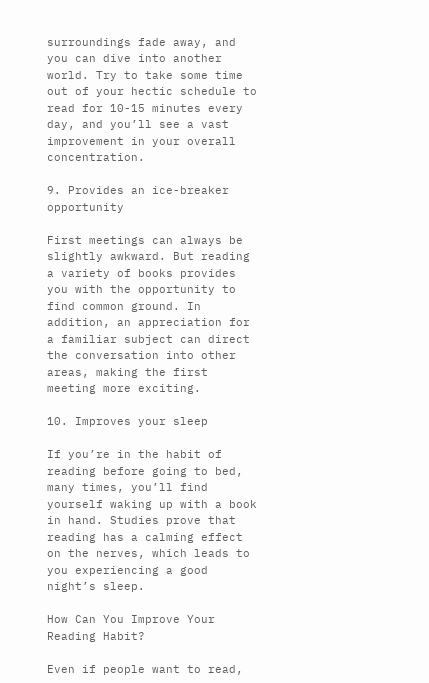surroundings fade away, and you can dive into another world. Try to take some time out of your hectic schedule to read for 10-15 minutes every day, and you’ll see a vast improvement in your overall concentration.

9. Provides an ice-breaker opportunity

First meetings can always be slightly awkward. But reading a variety of books provides you with the opportunity to find common ground. In addition, an appreciation for a familiar subject can direct the conversation into other areas, making the first meeting more exciting.

10. Improves your sleep

If you’re in the habit of reading before going to bed, many times, you’ll find yourself waking up with a book in hand. Studies prove that reading has a calming effect on the nerves, which leads to you experiencing a good night’s sleep.

How Can You Improve Your Reading Habit?

Even if people want to read,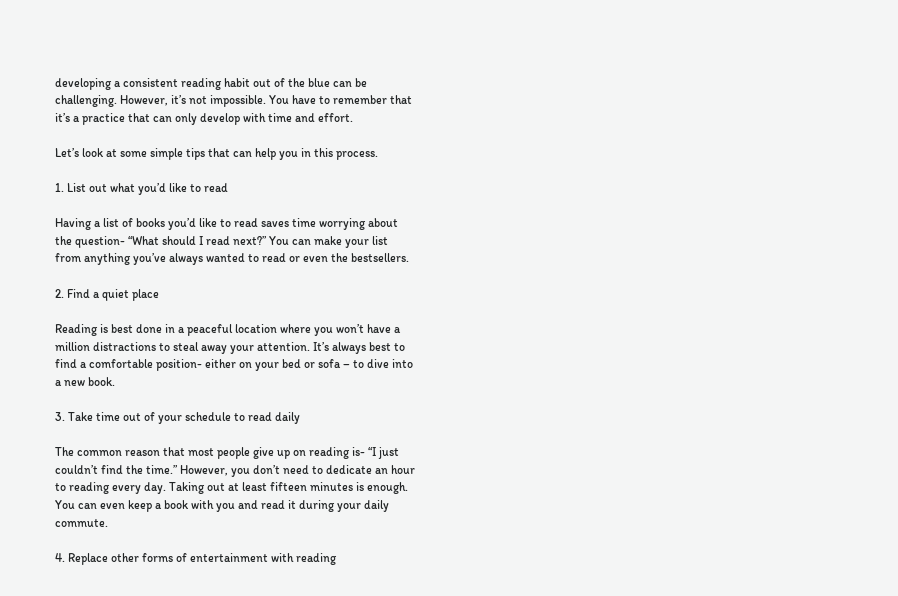developing a consistent reading habit out of the blue can be challenging. However, it’s not impossible. You have to remember that it’s a practice that can only develop with time and effort.

Let’s look at some simple tips that can help you in this process.

1. List out what you’d like to read

Having a list of books you’d like to read saves time worrying about the question- “What should I read next?” You can make your list from anything you’ve always wanted to read or even the bestsellers.

2. Find a quiet place

Reading is best done in a peaceful location where you won’t have a million distractions to steal away your attention. It’s always best to find a comfortable position- either on your bed or sofa – to dive into a new book.

3. Take time out of your schedule to read daily

The common reason that most people give up on reading is- “I just couldn’t find the time.” However, you don’t need to dedicate an hour to reading every day. Taking out at least fifteen minutes is enough. You can even keep a book with you and read it during your daily commute.

4. Replace other forms of entertainment with reading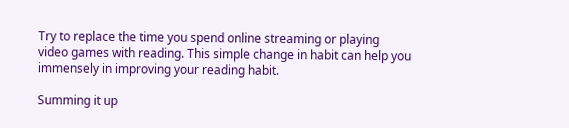Try to replace the time you spend online streaming or playing video games with reading. This simple change in habit can help you immensely in improving your reading habit.

Summing it up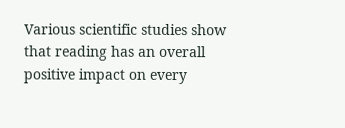Various scientific studies show that reading has an overall positive impact on every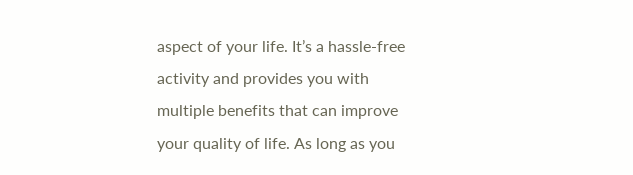aspect of your life. It’s a hassle-free activity and provides you with multiple benefits that can improve your quality of life. As long as you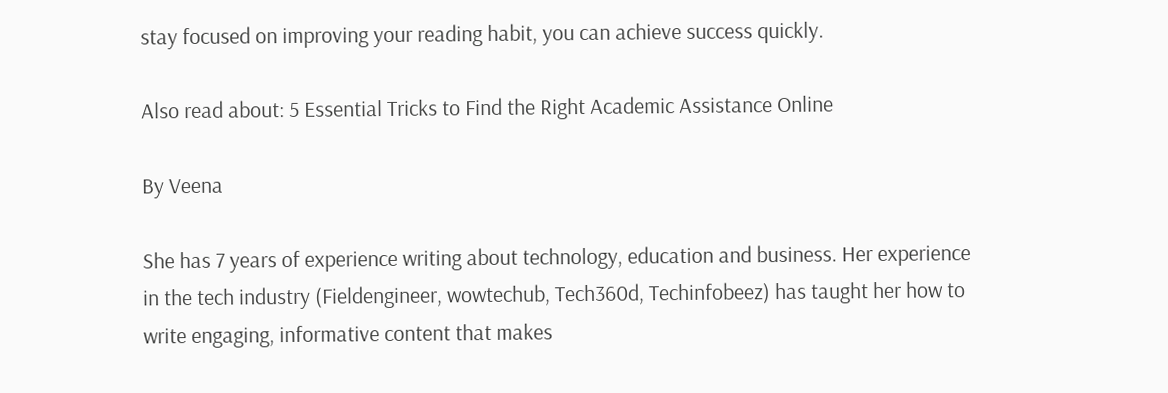stay focused on improving your reading habit, you can achieve success quickly.

Also read about: 5 Essential Tricks to Find the Right Academic Assistance Online

By Veena

She has 7 years of experience writing about technology, education and business. Her experience in the tech industry (Fieldengineer, wowtechub, Tech360d, Techinfobeez) has taught her how to write engaging, informative content that makes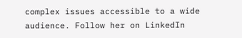complex issues accessible to a wide audience. Follow her on LinkedIn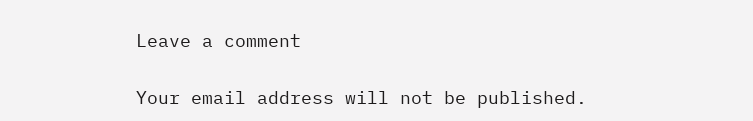Leave a comment

Your email address will not be published.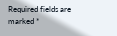Required fields are marked *